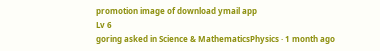promotion image of download ymail app
Lv 6
goring asked in Science & MathematicsPhysics · 1 month ago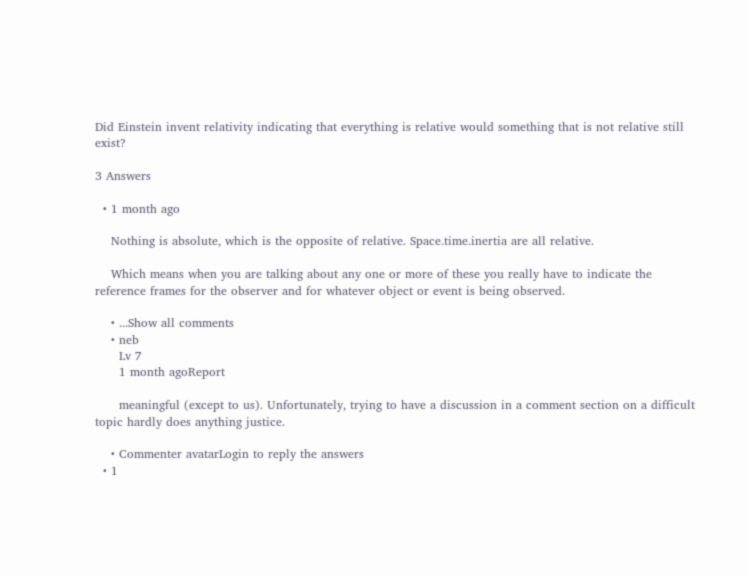Did Einstein invent relativity indicating that everything is relative would something that is not relative still exist?

3 Answers

  • 1 month ago

    Nothing is absolute, which is the opposite of relative. Space.time.inertia are all relative.

    Which means when you are talking about any one or more of these you really have to indicate the reference frames for the observer and for whatever object or event is being observed.

    • ...Show all comments
    • neb
      Lv 7
      1 month agoReport

      meaningful (except to us). Unfortunately, trying to have a discussion in a comment section on a difficult topic hardly does anything justice.

    • Commenter avatarLogin to reply the answers
  • 1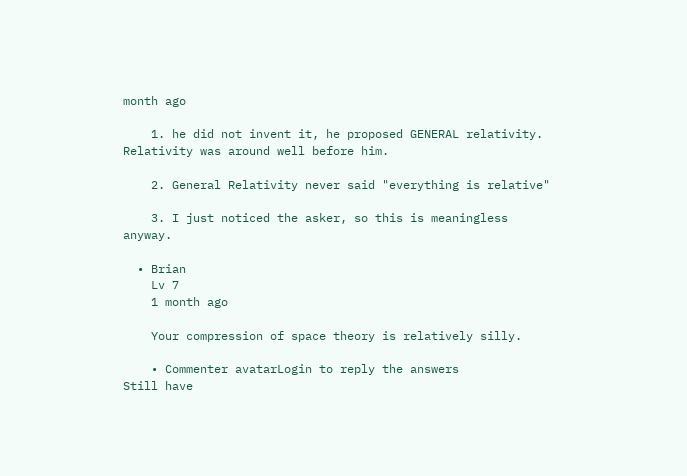month ago

    1. he did not invent it, he proposed GENERAL relativity. Relativity was around well before him.

    2. General Relativity never said "everything is relative"

    3. I just noticed the asker, so this is meaningless anyway.

  • Brian
    Lv 7
    1 month ago

    Your compression of space theory is relatively silly.

    • Commenter avatarLogin to reply the answers
Still have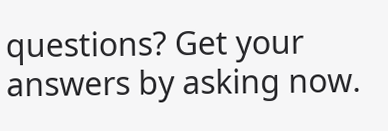questions? Get your answers by asking now.